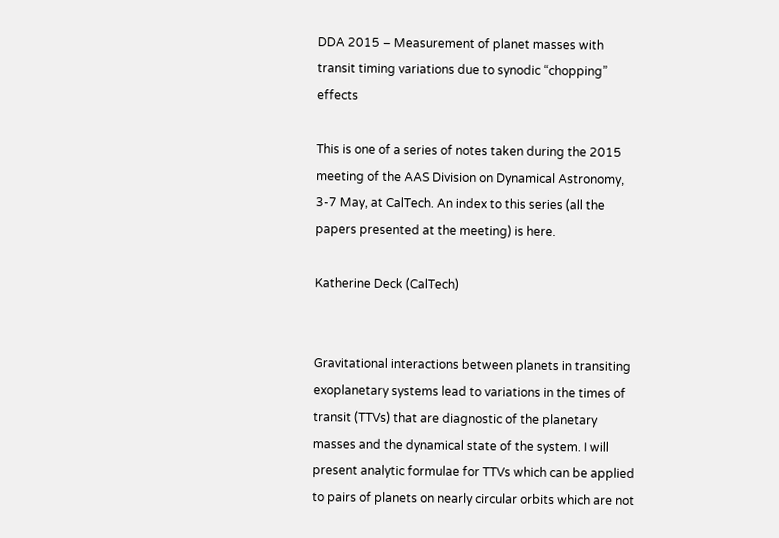DDA 2015 – Measurement of planet masses with transit timing variations due to synodic “chopping” effects

This is one of a series of notes taken during the 2015 meeting of the AAS Division on Dynamical Astronomy, 3-7 May, at CalTech. An index to this series (all the papers presented at the meeting) is here.

Katherine Deck (CalTech)


Gravitational interactions between planets in transiting exoplanetary systems lead to variations in the times of transit (TTVs) that are diagnostic of the planetary masses and the dynamical state of the system. I will present analytic formulae for TTVs which can be applied to pairs of planets on nearly circular orbits which are not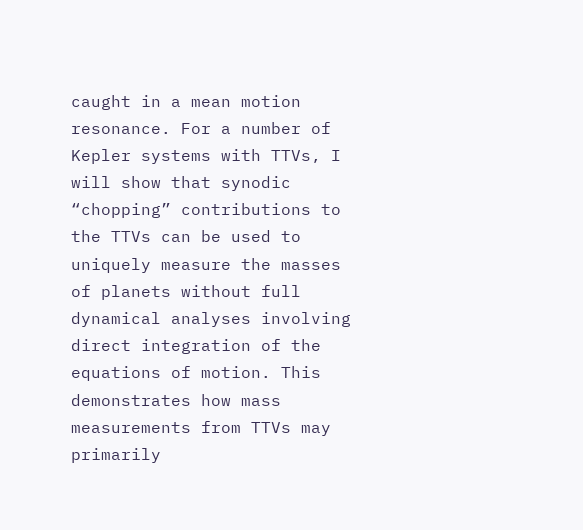caught in a mean motion resonance. For a number of Kepler systems with TTVs, I will show that synodic “chopping” contributions to the TTVs can be used to uniquely measure the masses of planets without full dynamical analyses involving direct integration of the equations of motion. This demonstrates how mass measurements from TTVs may primarily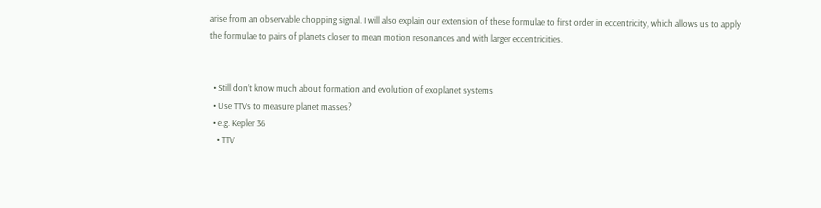arise from an observable chopping signal. I will also explain our extension of these formulae to first order in eccentricity, which allows us to apply the formulae to pairs of planets closer to mean motion resonances and with larger eccentricities.


  • Still don’t know much about formation and evolution of exoplanet systems
  • Use TTVs to measure planet masses?
  • e.g. Kepler 36
    • TTV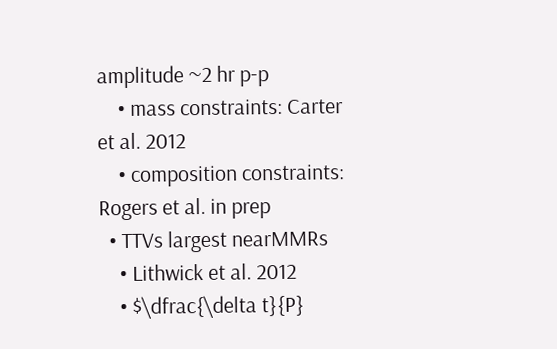amplitude ~2 hr p-p
    • mass constraints: Carter et al. 2012
    • composition constraints: Rogers et al. in prep
  • TTVs largest nearMMRs
    • Lithwick et al. 2012
    • $\dfrac{\delta t}{P}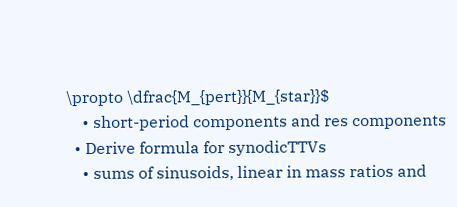\propto \dfrac{M_{pert}}{M_{star}}$
    • short-period components and res components
  • Derive formula for synodicTTVs
    • sums of sinusoids, linear in mass ratios and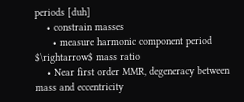periods [duh]
    • constrain masses
      • measure harmonic component period $\rightarrow$ mass ratio
    • Near first order MMR, degeneracy between mass and eccentricity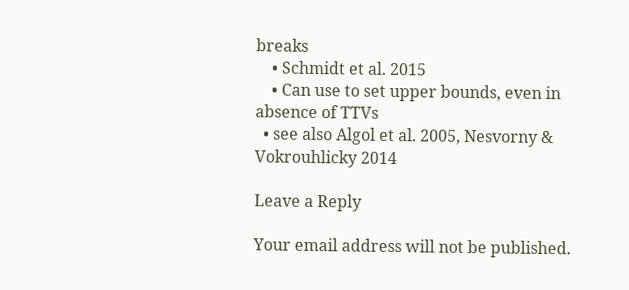breaks
    • Schmidt et al. 2015
    • Can use to set upper bounds, even in absence of TTVs
  • see also Algol et al. 2005, Nesvorny & Vokrouhlicky 2014

Leave a Reply

Your email address will not be published.